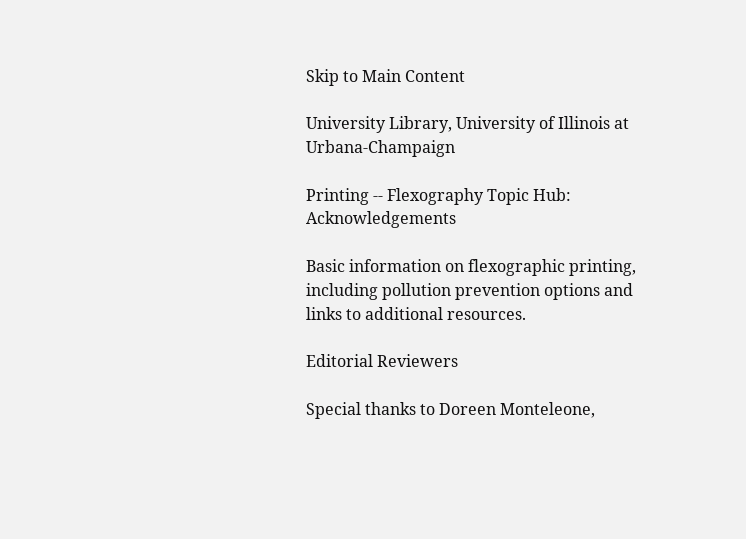Skip to Main Content

University Library, University of Illinois at Urbana-Champaign

Printing -- Flexography Topic Hub: Acknowledgements

Basic information on flexographic printing, including pollution prevention options and links to additional resources.

Editorial Reviewers

Special thanks to Doreen Monteleone,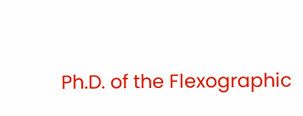Ph.D. of the Flexographic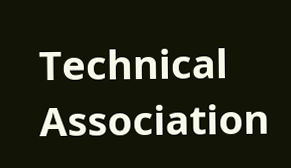Technical Association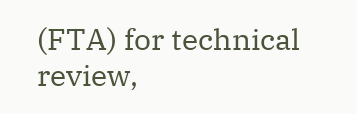(FTA) for technical review,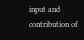input and contribution of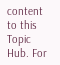content to this Topic Hub. For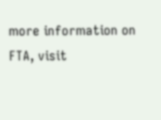more information on FTA, visit